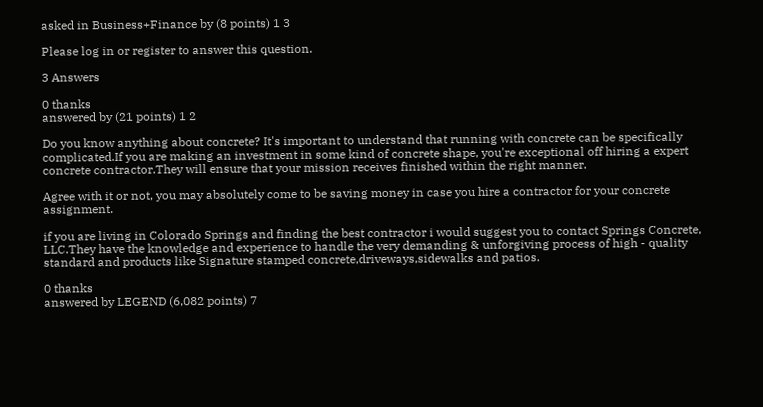asked in Business+Finance by (8 points) 1 3

Please log in or register to answer this question.

3 Answers

0 thanks
answered by (21 points) 1 2

Do you know anything about concrete? It's important to understand that running with concrete can be specifically complicated.If you are making an investment in some kind of concrete shape, you're exceptional off hiring a expert concrete contractor.They will ensure that your mission receives finished within the right manner.

Agree with it or not, you may absolutely come to be saving money in case you hire a contractor for your concrete assignment.

if you are living in Colorado Springs and finding the best contractor i would suggest you to contact Springs Concrete, LLC.They have the knowledge and experience to handle the very demanding & unforgiving process of high - quality standard and products like Signature stamped concrete,driveways,sidewalks and patios.

0 thanks
answered by LEGEND (6,082 points) 7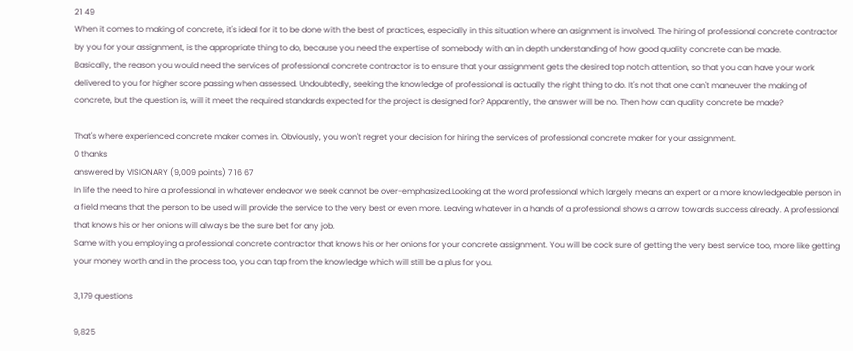21 49
When it comes to making of concrete, it's ideal for it to be done with the best of practices, especially in this situation where an asignment is involved. The hiring of professional concrete contractor by you for your assignment, is the appropriate thing to do, because you need the expertise of somebody with an in depth understanding of how good quality concrete can be made.
Basically, the reason you would need the services of professional concrete contractor is to ensure that your assignment gets the desired top notch attention, so that you can have your work delivered to you for higher score passing when assessed. Undoubtedly, seeking the knowledge of professional is actually the right thing to do. It's not that one can't maneuver the making of concrete, but the question is, will it meet the required standards expected for the project is designed for? Apparently, the answer will be no. Then how can quality concrete be made?

That's where experienced concrete maker comes in. Obviously, you won't regret your decision for hiring the services of professional concrete maker for your assignment.
0 thanks
answered by VISIONARY (9,009 points) 7 16 67
In life the need to hire a professional in whatever endeavor we seek cannot be over-emphasized.Looking at the word professional which largely means an expert or a more knowledgeable person in a field means that the person to be used will provide the service to the very best or even more. Leaving whatever in a hands of a professional shows a arrow towards success already. A professional that knows his or her onions will always be the sure bet for any job.
Same with you employing a professional concrete contractor that knows his or her onions for your concrete assignment. You will be cock sure of getting the very best service too, more like getting your money worth and in the process too, you can tap from the knowledge which will still be a plus for you.

3,179 questions

9,825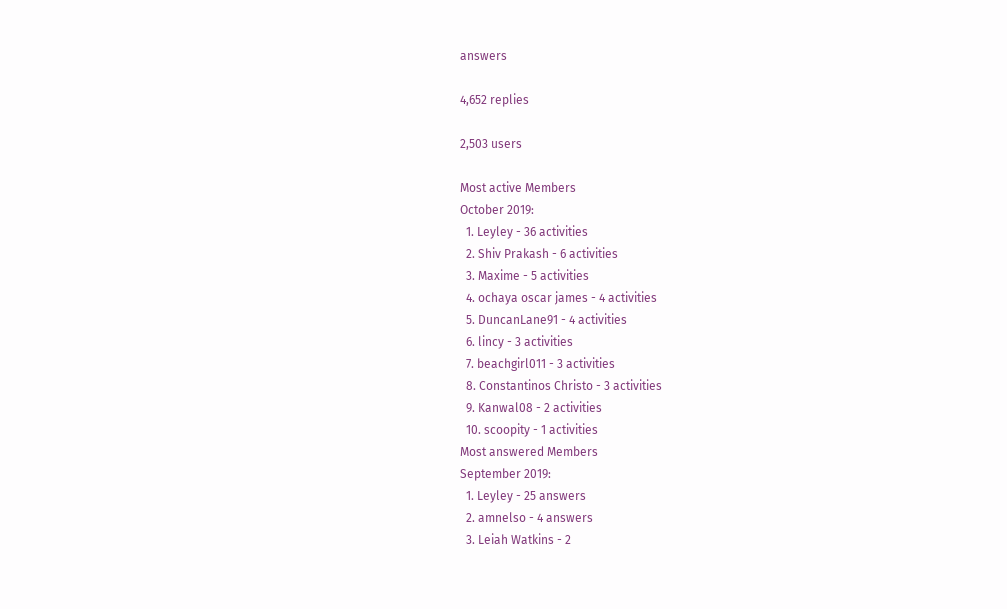answers

4,652 replies

2,503 users

Most active Members
October 2019:
  1. Leyley - 36 activities
  2. Shiv Prakash - 6 activities
  3. Maxime - 5 activities
  4. ochaya oscar james - 4 activities
  5. DuncanLane91 - 4 activities
  6. lincy - 3 activities
  7. beachgirl011 - 3 activities
  8. Constantinos Christo - 3 activities
  9. Kanwal08 - 2 activities
  10. scoopity - 1 activities
Most answered Members
September 2019:
  1. Leyley - 25 answers
  2. amnelso - 4 answers
  3. Leiah Watkins - 2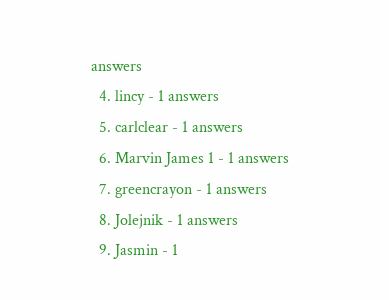answers
  4. lincy - 1 answers
  5. carlclear - 1 answers
  6. Marvin James 1 - 1 answers
  7. greencrayon - 1 answers
  8. Jolejnik - 1 answers
  9. Jasmin - 1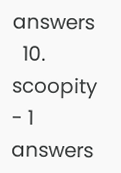answers
  10. scoopity - 1 answers